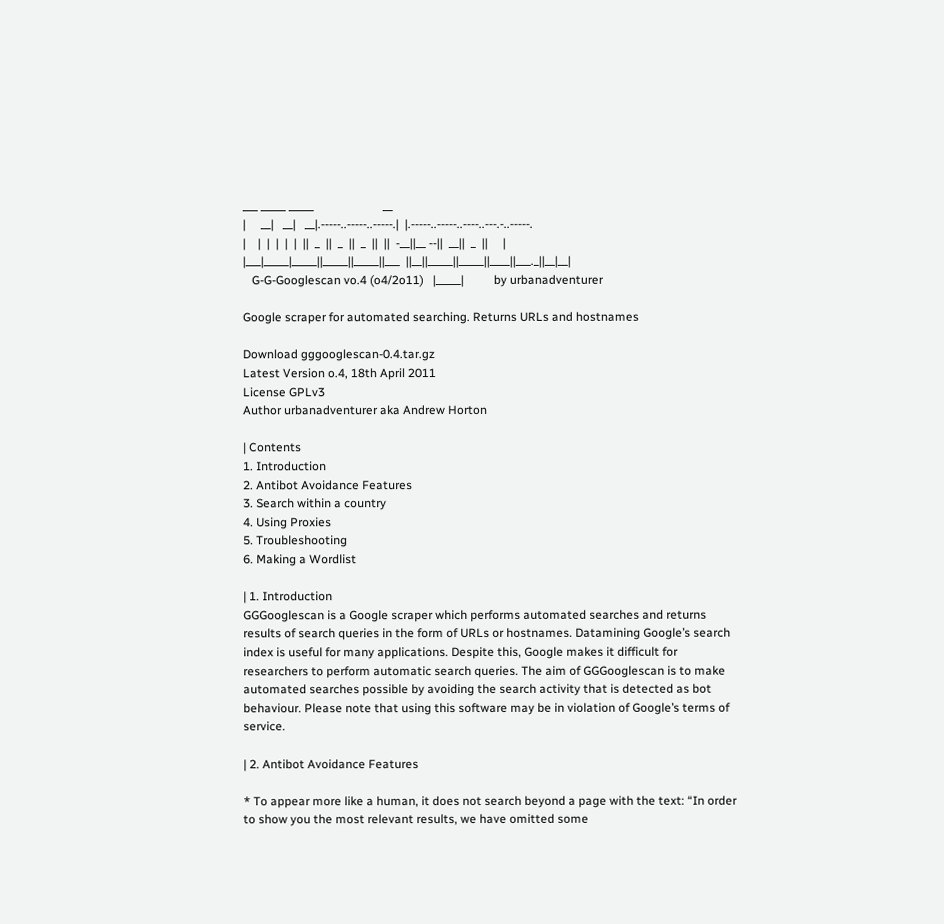___ _____ _____                       __
|     __|   __|   __|.-----..-----..-----.|  |.-----..-----..----..---.-..-----.
|    |  |  |  |  |  ||  _  ||  _  ||  _  ||  ||  -__||__ --||  __||  _  ||     |
|___|_____|_____||_____||_____||___  ||__||_____||_____||____||___._||__|__|
   G-G-Googlescan vo.4 (o4/2o11)   |_____|          by urbanadventurer

Google scraper for automated searching. Returns URLs and hostnames

Download gggooglescan-0.4.tar.gz
Latest Version o.4, 18th April 2011
License GPLv3
Author urbanadventurer aka Andrew Horton

| Contents
1. Introduction
2. Antibot Avoidance Features
3. Search within a country
4. Using Proxies
5. Troubleshooting
6. Making a Wordlist

| 1. Introduction
GGGooglescan is a Google scraper which performs automated searches and returns results of search queries in the form of URLs or hostnames. Datamining Google’s search index is useful for many applications. Despite this, Google makes it difficult for researchers to perform automatic search queries. The aim of GGGooglescan is to make automated searches possible by avoiding the search activity that is detected as bot behaviour. Please note that using this software may be in violation of Google’s terms of service.

| 2. Antibot Avoidance Features

* To appear more like a human, it does not search beyond a page with the text: “In order to show you the most relevant results, we have omitted some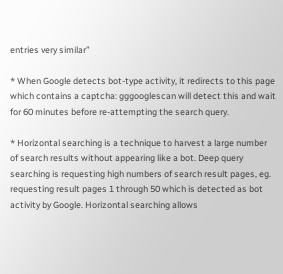entries very similar”

* When Google detects bot-type activity, it redirects to this page which contains a captcha: gggooglescan will detect this and wait for 60 minutes before re-attempting the search query.

* Horizontal searching is a technique to harvest a large number of search results without appearing like a bot. Deep query searching is requesting high numbers of search result pages, eg. requesting result pages 1 through 50 which is detected as bot activity by Google. Horizontal searching allows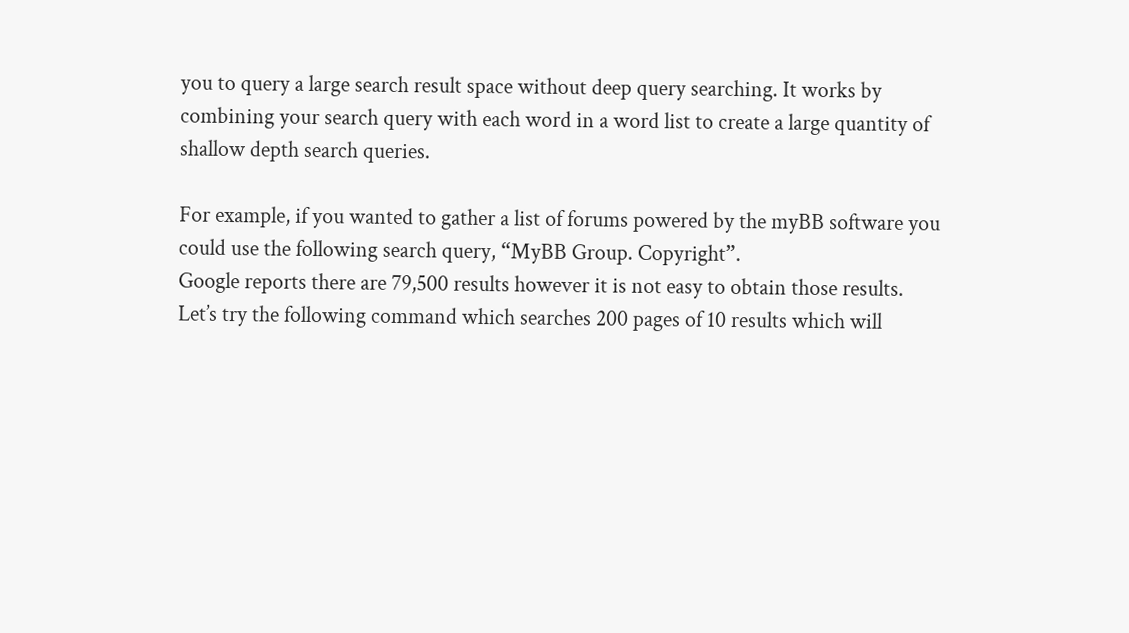you to query a large search result space without deep query searching. It works by combining your search query with each word in a word list to create a large quantity of shallow depth search queries.

For example, if you wanted to gather a list of forums powered by the myBB software you could use the following search query, “MyBB Group. Copyright”.
Google reports there are 79,500 results however it is not easy to obtain those results.
Let’s try the following command which searches 200 pages of 10 results which will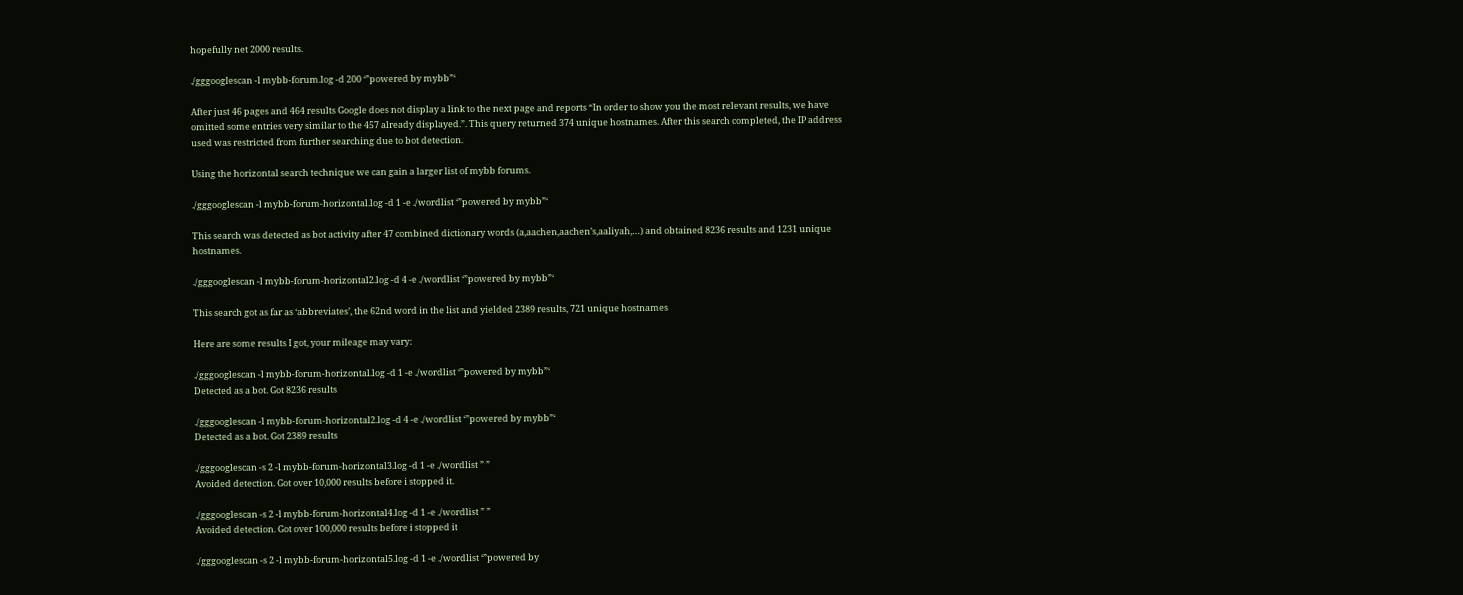hopefully net 2000 results.

./gggooglescan -l mybb-forum.log -d 200 ‘”powered by mybb”‘

After just 46 pages and 464 results Google does not display a link to the next page and reports “In order to show you the most relevant results, we have omitted some entries very similar to the 457 already displayed.”. This query returned 374 unique hostnames. After this search completed, the IP address used was restricted from further searching due to bot detection.

Using the horizontal search technique we can gain a larger list of mybb forums.

./gggooglescan -l mybb-forum-horizontal.log -d 1 -e ./wordlist ‘”powered by mybb”‘

This search was detected as bot activity after 47 combined dictionary words (a,aachen,aachen’s,aaliyah,…) and obtained 8236 results and 1231 unique hostnames.

./gggooglescan -l mybb-forum-horizontal2.log -d 4 -e ./wordlist ‘”powered by mybb”‘

This search got as far as ‘abbreviates’, the 62nd word in the list and yielded 2389 results, 721 unique hostnames

Here are some results I got, your mileage may vary:

./gggooglescan -l mybb-forum-horizontal.log -d 1 -e ./wordlist ‘”powered by mybb”‘
Detected as a bot. Got 8236 results

./gggooglescan -l mybb-forum-horizontal2.log -d 4 -e ./wordlist ‘”powered by mybb”‘
Detected as a bot. Got 2389 results

./gggooglescan -s 2 -l mybb-forum-horizontal3.log -d 1 -e ./wordlist ” ”
Avoided detection. Got over 10,000 results before i stopped it.

./gggooglescan -s 2 -l mybb-forum-horizontal4.log -d 1 -e ./wordlist ” ”
Avoided detection. Got over 100,000 results before i stopped it

./gggooglescan -s 2 -l mybb-forum-horizontal5.log -d 1 -e ./wordlist ‘”powered by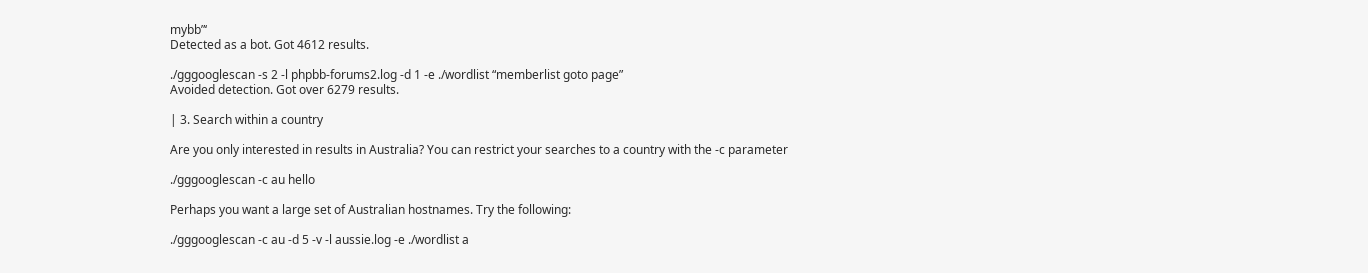mybb”‘
Detected as a bot. Got 4612 results.

./gggooglescan -s 2 -l phpbb-forums2.log -d 1 -e ./wordlist “memberlist goto page”
Avoided detection. Got over 6279 results.

| 3. Search within a country

Are you only interested in results in Australia? You can restrict your searches to a country with the -c parameter

./gggooglescan -c au hello

Perhaps you want a large set of Australian hostnames. Try the following:

./gggooglescan -c au -d 5 -v -l aussie.log -e ./wordlist a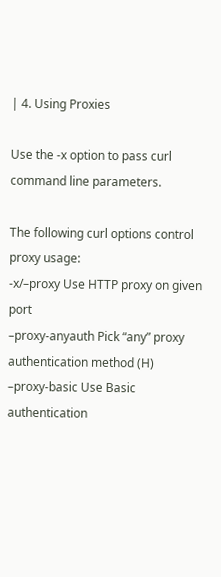| 4. Using Proxies

Use the -x option to pass curl command line parameters.

The following curl options control proxy usage:
-x/–proxy Use HTTP proxy on given port
–proxy-anyauth Pick “any” proxy authentication method (H)
–proxy-basic Use Basic authentication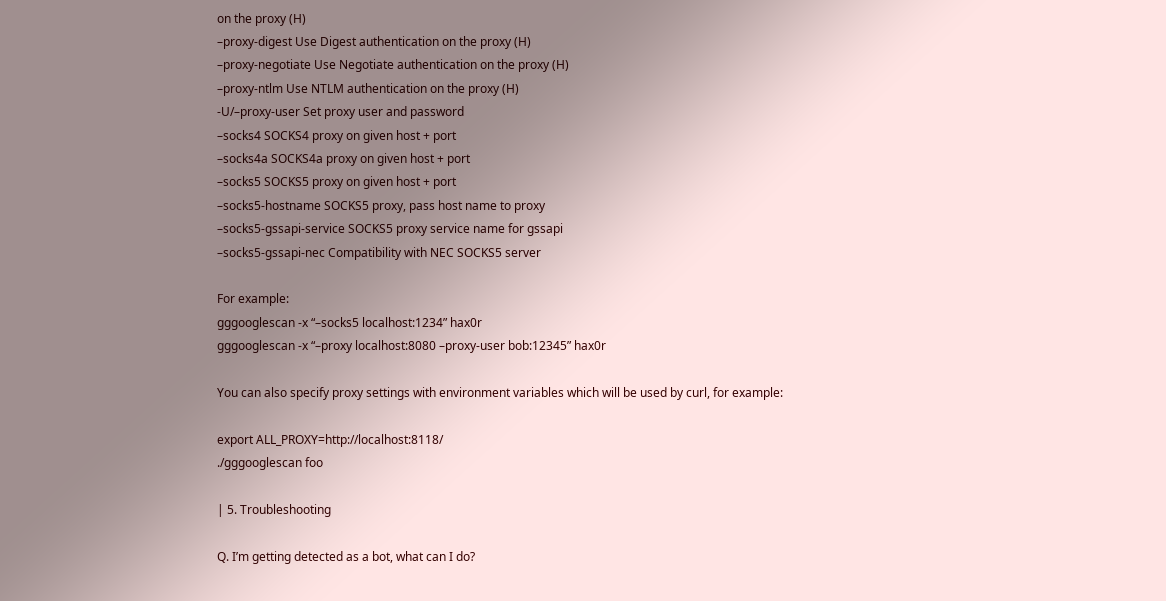on the proxy (H)
–proxy-digest Use Digest authentication on the proxy (H)
–proxy-negotiate Use Negotiate authentication on the proxy (H)
–proxy-ntlm Use NTLM authentication on the proxy (H)
-U/–proxy-user Set proxy user and password
–socks4 SOCKS4 proxy on given host + port
–socks4a SOCKS4a proxy on given host + port
–socks5 SOCKS5 proxy on given host + port
–socks5-hostname SOCKS5 proxy, pass host name to proxy
–socks5-gssapi-service SOCKS5 proxy service name for gssapi
–socks5-gssapi-nec Compatibility with NEC SOCKS5 server

For example:
gggooglescan -x “–socks5 localhost:1234” hax0r
gggooglescan -x “–proxy localhost:8080 –proxy-user bob:12345” hax0r

You can also specify proxy settings with environment variables which will be used by curl, for example:

export ALL_PROXY=http://localhost:8118/
./gggooglescan foo

| 5. Troubleshooting

Q. I’m getting detected as a bot, what can I do?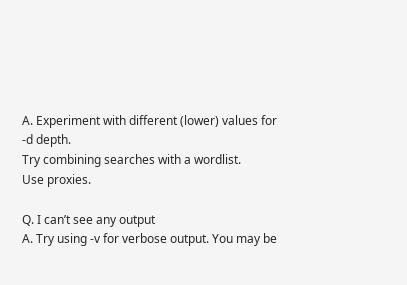A. Experiment with different (lower) values for -d depth.
Try combining searches with a wordlist.
Use proxies.

Q. I can’t see any output
A. Try using -v for verbose output. You may be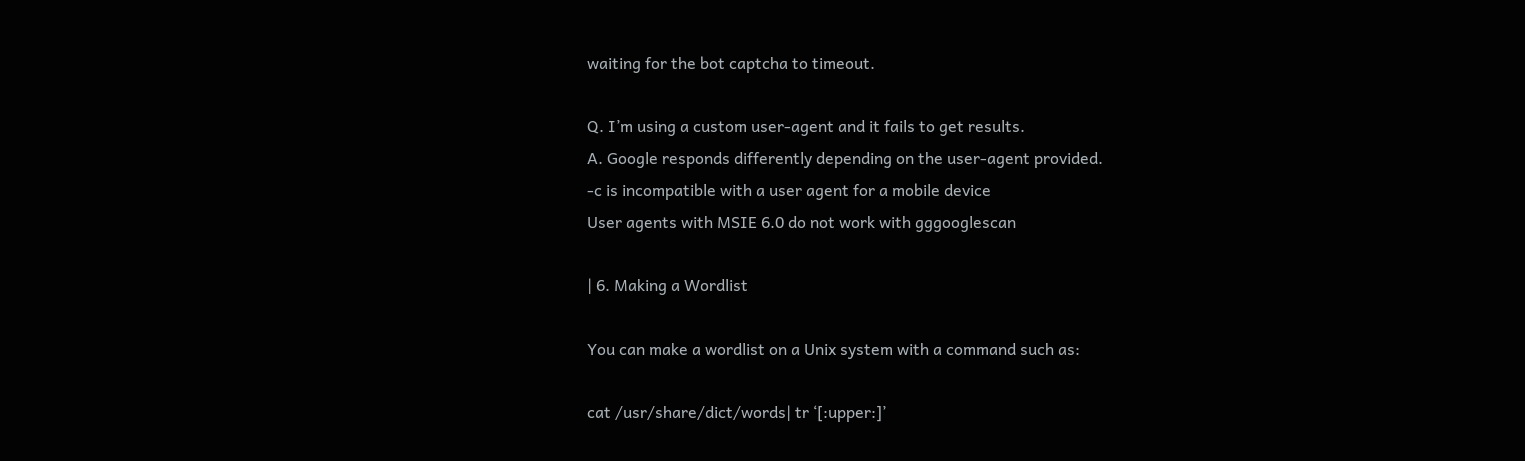waiting for the bot captcha to timeout.

Q. I’m using a custom user-agent and it fails to get results.
A. Google responds differently depending on the user-agent provided.
-c is incompatible with a user agent for a mobile device
User agents with MSIE 6.0 do not work with gggooglescan

| 6. Making a Wordlist

You can make a wordlist on a Unix system with a command such as:

cat /usr/share/dict/words| tr ‘[:upper:]’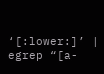‘[:lower:]’ | egrep “[a-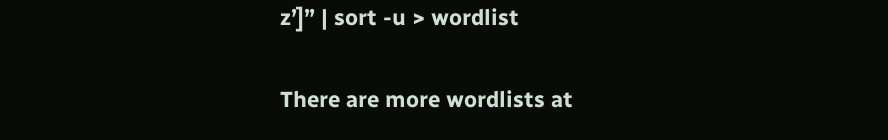z’]” | sort -u > wordlist

There are more wordlists at